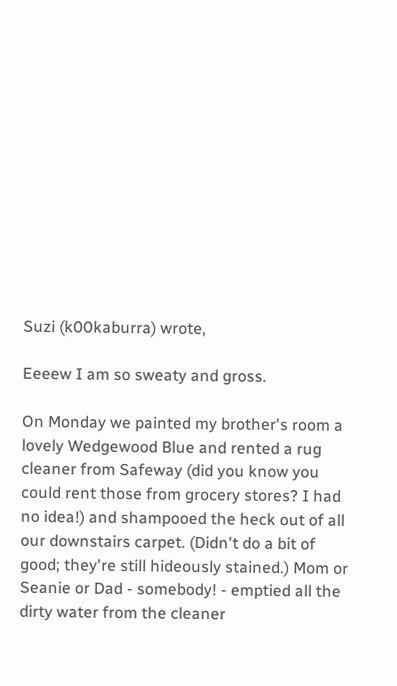Suzi (k00kaburra) wrote,

Eeeew I am so sweaty and gross.

On Monday we painted my brother's room a lovely Wedgewood Blue and rented a rug cleaner from Safeway (did you know you could rent those from grocery stores? I had no idea!) and shampooed the heck out of all our downstairs carpet. (Didn't do a bit of good; they're still hideously stained.) Mom or Seanie or Dad - somebody! - emptied all the dirty water from the cleaner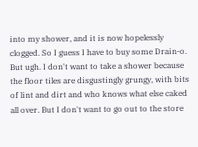into my shower, and it is now hopelessly clogged. So I guess I have to buy some Drain-o. But ugh. I don't want to take a shower because the floor tiles are disgustingly grungy, with bits of lint and dirt and who knows what else caked all over. But I don't want to go out to the store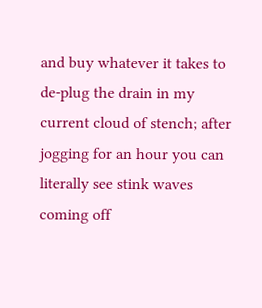and buy whatever it takes to de-plug the drain in my current cloud of stench; after jogging for an hour you can literally see stink waves coming off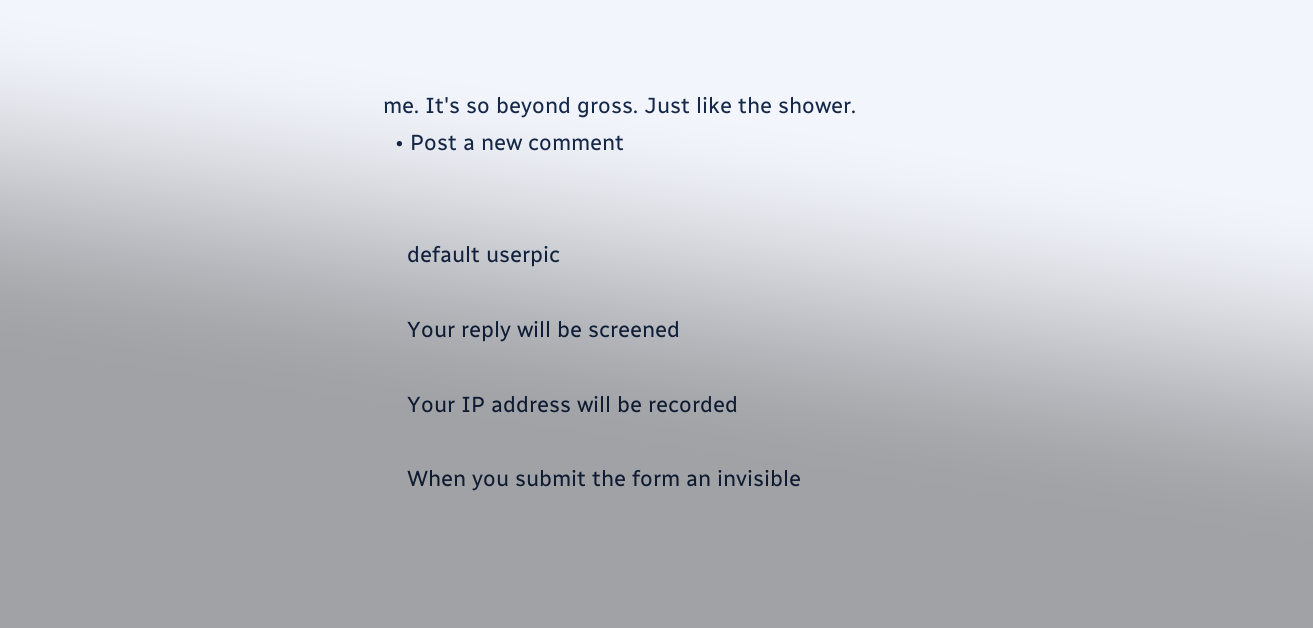me. It's so beyond gross. Just like the shower.
  • Post a new comment


    default userpic

    Your reply will be screened

    Your IP address will be recorded

    When you submit the form an invisible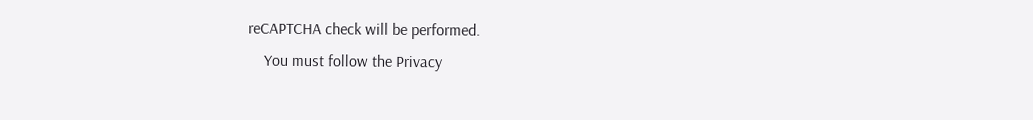reCAPTCHA check will be performed.
    You must follow the Privacy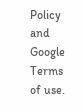Policy and Google Terms of use.